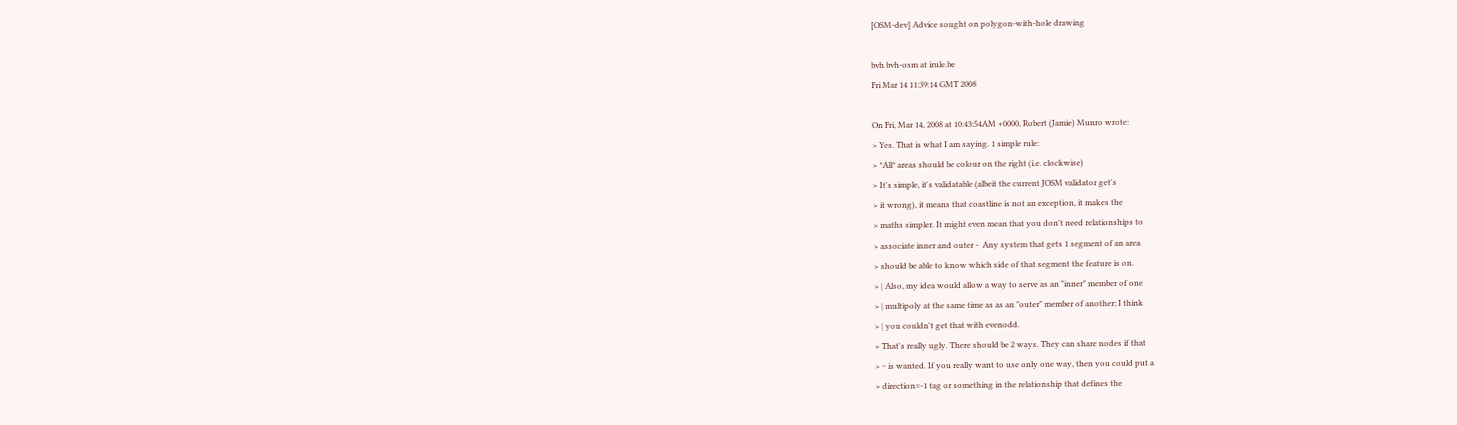[OSM-dev] Advice sought on polygon-with-hole drawing

bvh bvh-osm at irule.be
Fri Mar 14 11:39:14 GMT 2008

On Fri, Mar 14, 2008 at 10:43:54AM +0000, Robert (Jamie) Munro wrote:
> Yes. That is what I am saying. 1 simple rule:
> *All* areas should be colour on the right (i.e. clockwise)
> It's simple, it's validatable (albeit the current JOSM validator get's
> it wrong), it means that coastline is not an exception, it makes the
> maths simpler. It might even mean that you don't need relationships to
> associate inner and outer -  Any system that gets 1 segment of an area
> should be able to know which side of that segment the feature is on.
> | Also, my idea would allow a way to serve as an "inner" member of one
> | multipoly at the same time as as an "outer" member of another; I think
> | you couldn't get that with evenodd.
> That's really ugly. There should be 2 ways. They can share nodes if that
> ~ is wanted. If you really want to use only one way, then you could put a
> direction=-1 tag or something in the relationship that defines the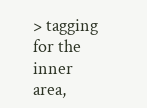> tagging for the inner area,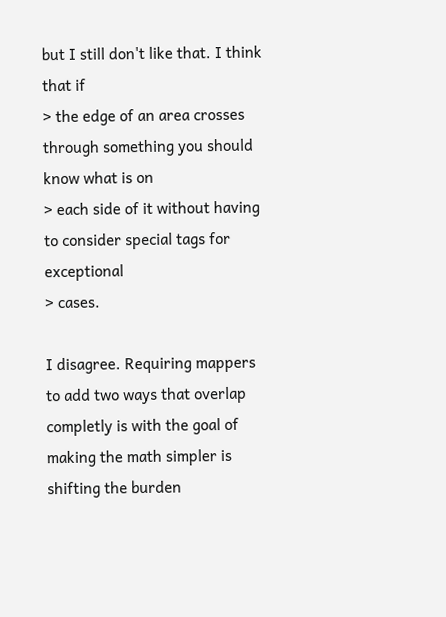but I still don't like that. I think that if
> the edge of an area crosses through something you should know what is on
> each side of it without having to consider special tags for exceptional
> cases.

I disagree. Requiring mappers to add two ways that overlap
completly is with the goal of making the math simpler is
shifting the burden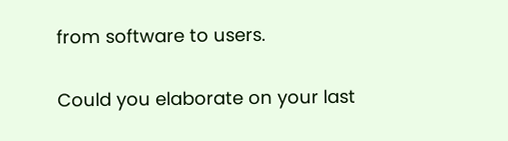from software to users.

Could you elaborate on your last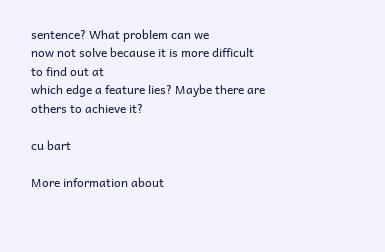sentence? What problem can we
now not solve because it is more difficult to find out at
which edge a feature lies? Maybe there are others to achieve it?

cu bart

More information about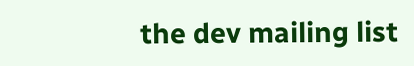the dev mailing list